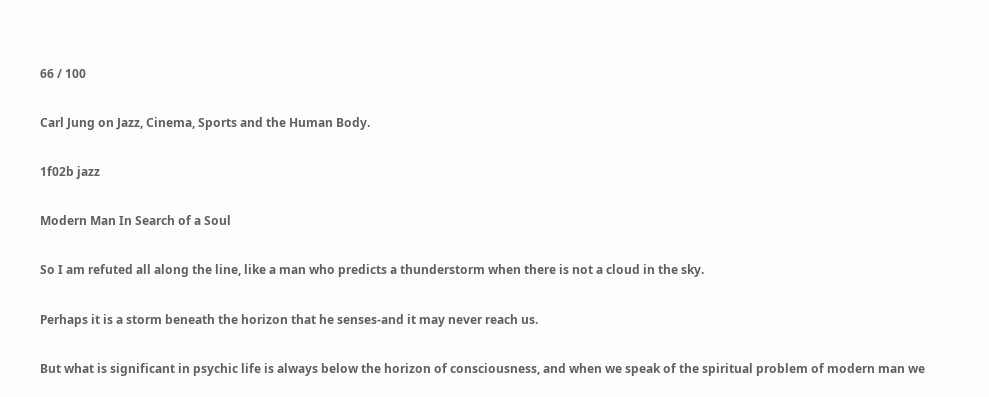66 / 100

Carl Jung on Jazz, Cinema, Sports and the Human Body.

1f02b jazz

Modern Man In Search of a Soul

So I am refuted all along the line, like a man who predicts a thunderstorm when there is not a cloud in the sky.

Perhaps it is a storm beneath the horizon that he senses-and it may never reach us.

But what is significant in psychic life is always below the horizon of consciousness, and when we speak of the spiritual problem of modern man we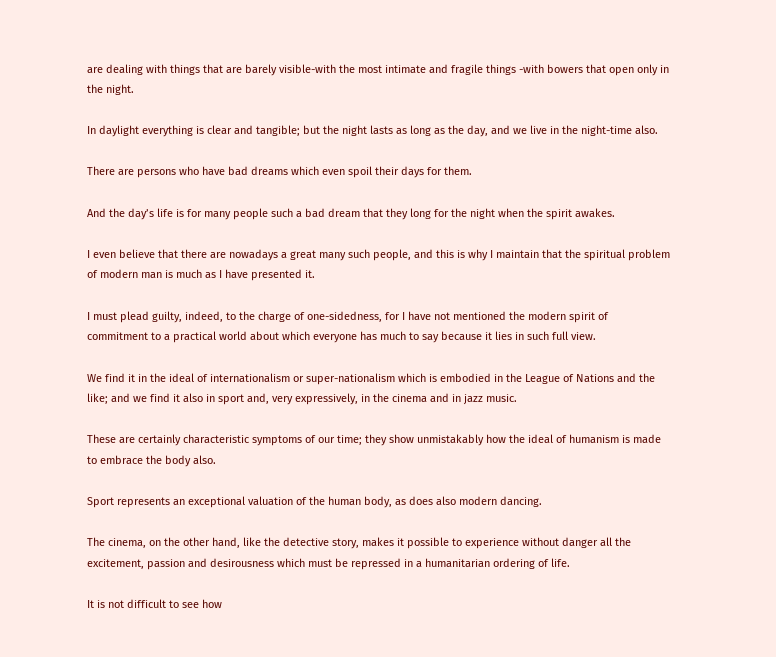are dealing with things that are barely visible-with the most intimate and fragile things -with bowers that open only in the night.

In daylight everything is clear and tangible; but the night lasts as long as the day, and we live in the night-time also.

There are persons who have bad dreams which even spoil their days for them.

And the day’s life is for many people such a bad dream that they long for the night when the spirit awakes.

I even believe that there are nowadays a great many such people, and this is why I maintain that the spiritual problem of modern man is much as I have presented it.

I must plead guilty, indeed, to the charge of one-sidedness, for I have not mentioned the modern spirit of commitment to a practical world about which everyone has much to say because it lies in such full view.

We find it in the ideal of internationalism or super-nationalism which is embodied in the League of Nations and the like; and we find it also in sport and, very expressively, in the cinema and in jazz music.

These are certainly characteristic symptoms of our time; they show unmistakably how the ideal of humanism is made to embrace the body also.

Sport represents an exceptional valuation of the human body, as does also modern dancing.

The cinema, on the other hand, like the detective story, makes it possible to experience without danger all the excitement, passion and desirousness which must be repressed in a humanitarian ordering of life.

It is not difficult to see how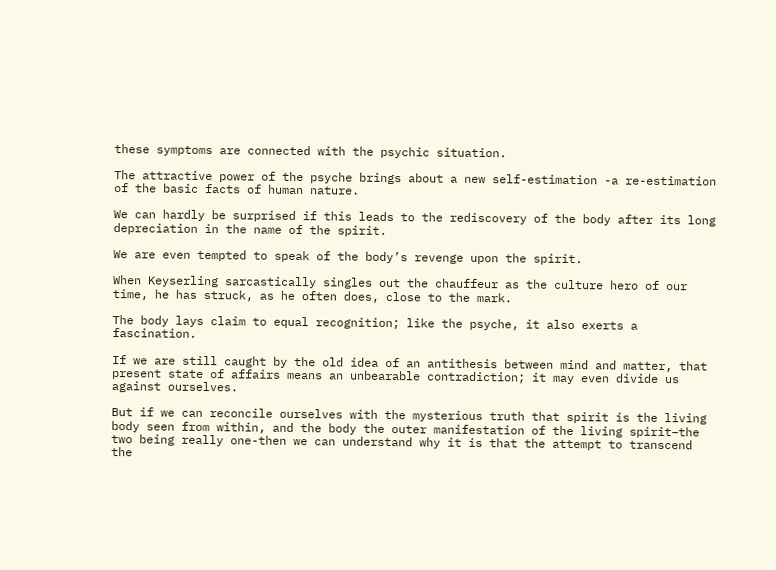these symptoms are connected with the psychic situation.

The attractive power of the psyche brings about a new self-estimation -a re-estimation of the basic facts of human nature.

We can hardly be surprised if this leads to the rediscovery of the body after its long depreciation in the name of the spirit.

We are even tempted to speak of the body’s revenge upon the spirit.

When Keyserling sarcastically singles out the chauffeur as the culture hero of our time, he has struck, as he often does, close to the mark.

The body lays claim to equal recognition; like the psyche, it also exerts a fascination.

If we are still caught by the old idea of an antithesis between mind and matter, that present state of affairs means an unbearable contradiction; it may even divide us against ourselves.

But if we can reconcile ourselves with the mysterious truth that spirit is the living body seen from within, and the body the outer manifestation of the living spirit–the two being really one-then we can understand why it is that the attempt to transcend the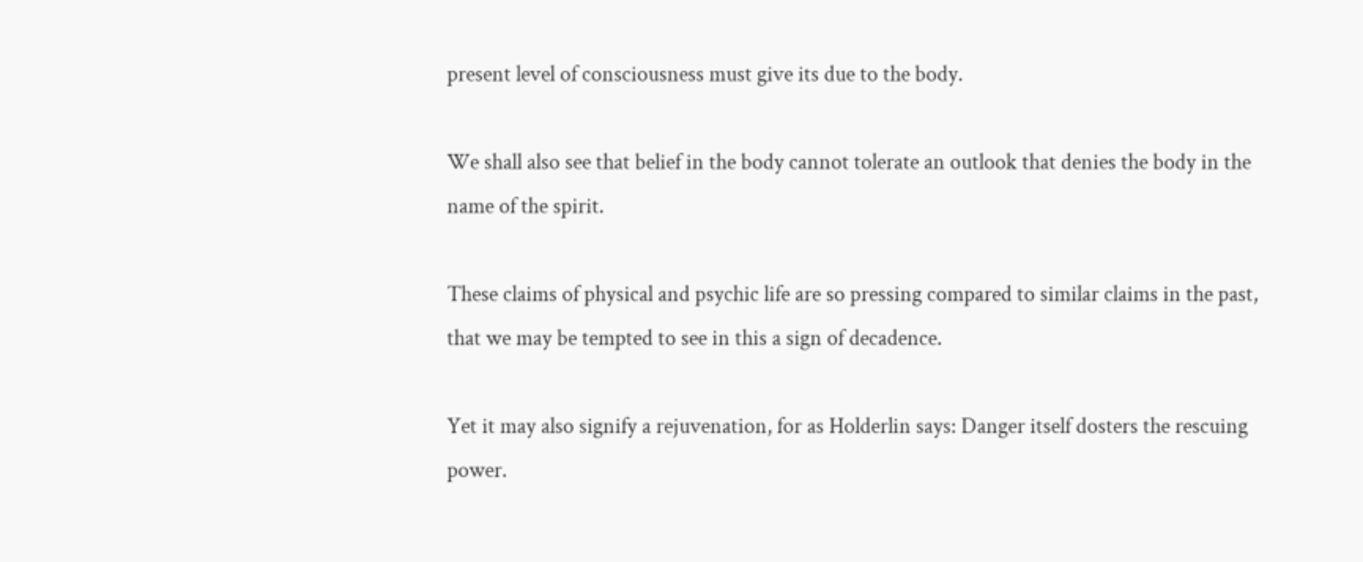present level of consciousness must give its due to the body.

We shall also see that belief in the body cannot tolerate an outlook that denies the body in the name of the spirit.

These claims of physical and psychic life are so pressing compared to similar claims in the past, that we may be tempted to see in this a sign of decadence.

Yet it may also signify a rejuvenation, for as Holderlin says: Danger itself dosters the rescuing power.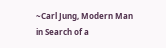~Carl Jung, Modern Man in Search of a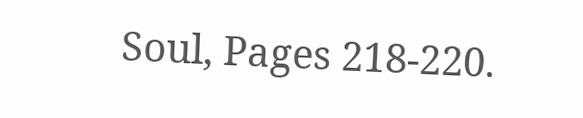Soul, Pages 218-220.